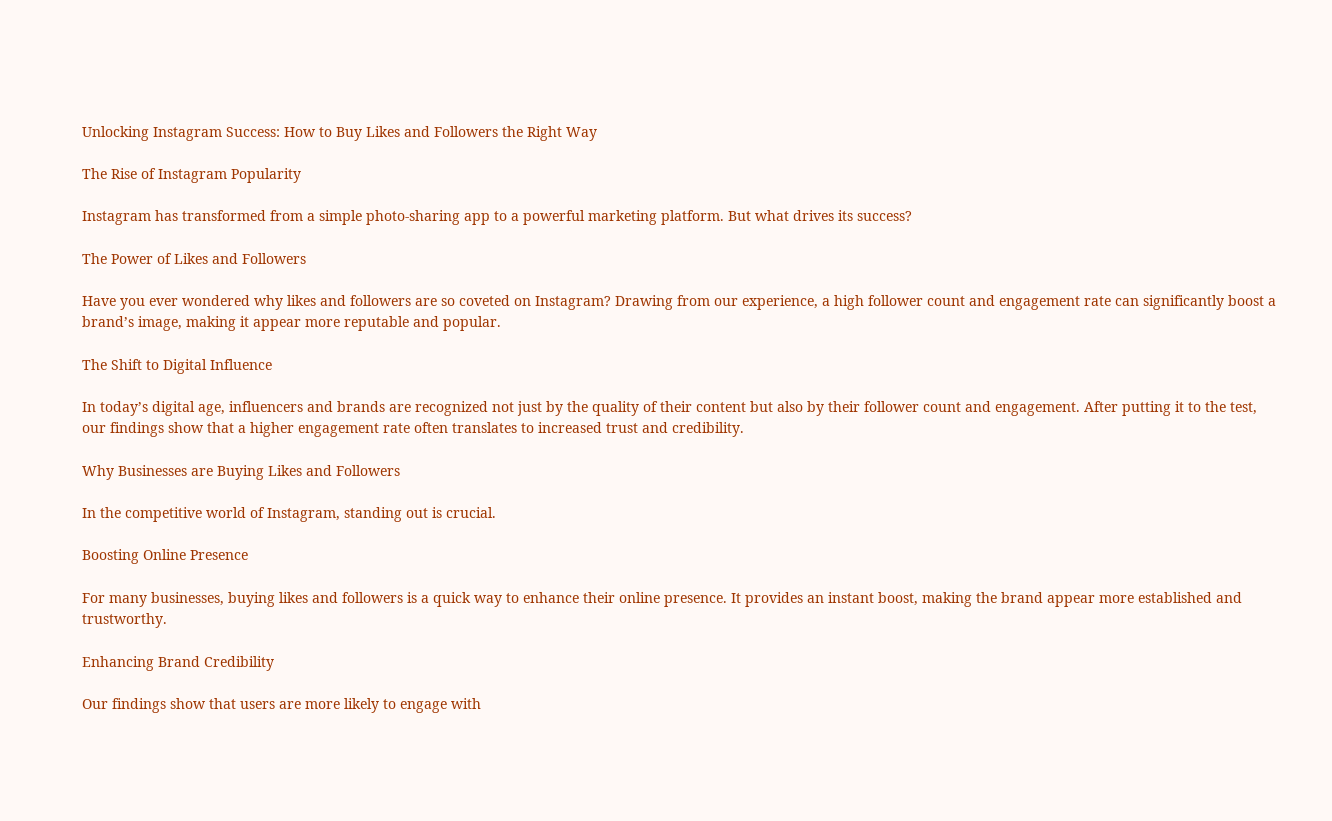Unlocking Instagram Success: How to Buy Likes and Followers the Right Way

The Rise of Instagram Popularity

Instagram has transformed from a simple photo-sharing app to a powerful marketing platform. But what drives its success?

The Power of Likes and Followers

Have you ever wondered why likes and followers are so coveted on Instagram? Drawing from our experience, a high follower count and engagement rate can significantly boost a brand’s image, making it appear more reputable and popular.

The Shift to Digital Influence

In today’s digital age, influencers and brands are recognized not just by the quality of their content but also by their follower count and engagement. After putting it to the test, our findings show that a higher engagement rate often translates to increased trust and credibility.

Why Businesses are Buying Likes and Followers

In the competitive world of Instagram, standing out is crucial.

Boosting Online Presence

For many businesses, buying likes and followers is a quick way to enhance their online presence. It provides an instant boost, making the brand appear more established and trustworthy.

Enhancing Brand Credibility

Our findings show that users are more likely to engage with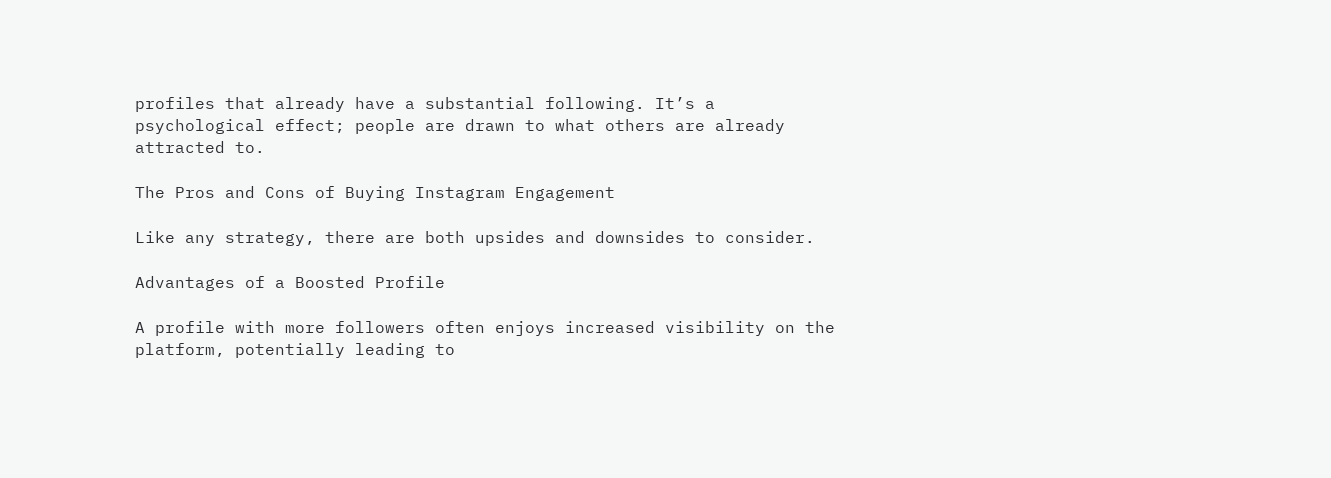profiles that already have a substantial following. It’s a psychological effect; people are drawn to what others are already attracted to.

The Pros and Cons of Buying Instagram Engagement

Like any strategy, there are both upsides and downsides to consider.

Advantages of a Boosted Profile

A profile with more followers often enjoys increased visibility on the platform, potentially leading to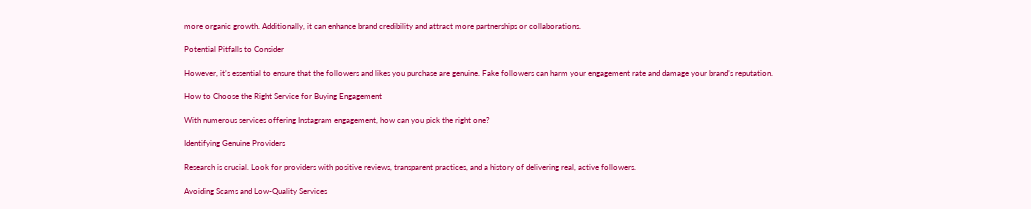more organic growth. Additionally, it can enhance brand credibility and attract more partnerships or collaborations.

Potential Pitfalls to Consider

However, it’s essential to ensure that the followers and likes you purchase are genuine. Fake followers can harm your engagement rate and damage your brand’s reputation.

How to Choose the Right Service for Buying Engagement

With numerous services offering Instagram engagement, how can you pick the right one?

Identifying Genuine Providers

Research is crucial. Look for providers with positive reviews, transparent practices, and a history of delivering real, active followers.

Avoiding Scams and Low-Quality Services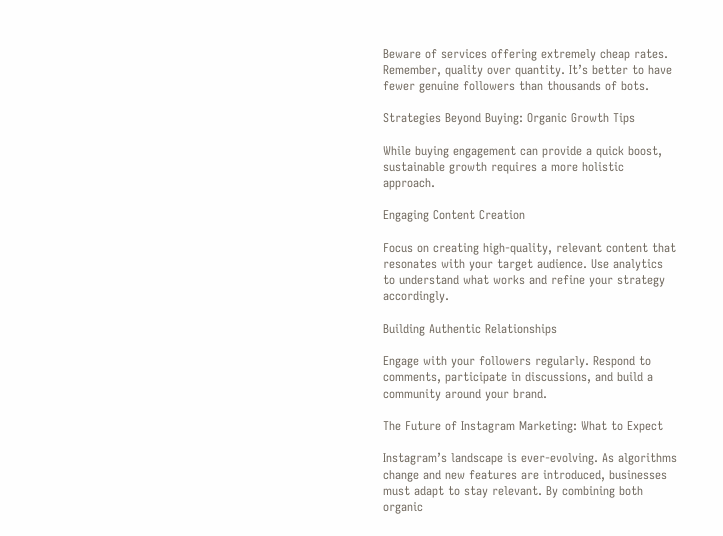Beware of services offering extremely cheap rates. Remember, quality over quantity. It’s better to have fewer genuine followers than thousands of bots.

Strategies Beyond Buying: Organic Growth Tips

While buying engagement can provide a quick boost, sustainable growth requires a more holistic approach.

Engaging Content Creation

Focus on creating high-quality, relevant content that resonates with your target audience. Use analytics to understand what works and refine your strategy accordingly.

Building Authentic Relationships

Engage with your followers regularly. Respond to comments, participate in discussions, and build a community around your brand.

The Future of Instagram Marketing: What to Expect

Instagram’s landscape is ever-evolving. As algorithms change and new features are introduced, businesses must adapt to stay relevant. By combining both organic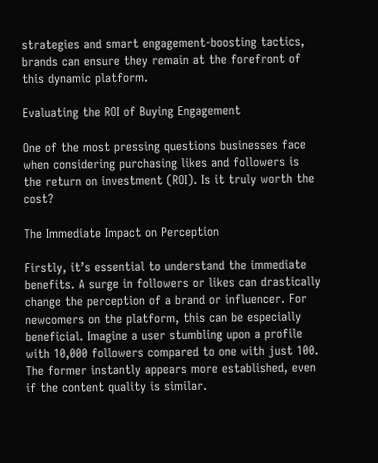strategies and smart engagement-boosting tactics, brands can ensure they remain at the forefront of this dynamic platform.

Evaluating the ROI of Buying Engagement

One of the most pressing questions businesses face when considering purchasing likes and followers is the return on investment (ROI). Is it truly worth the cost?

The Immediate Impact on Perception

Firstly, it’s essential to understand the immediate benefits. A surge in followers or likes can drastically change the perception of a brand or influencer. For newcomers on the platform, this can be especially beneficial. Imagine a user stumbling upon a profile with 10,000 followers compared to one with just 100. The former instantly appears more established, even if the content quality is similar.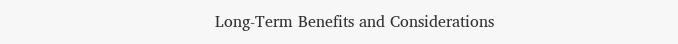Long-Term Benefits and Considerations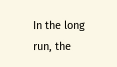In the long run, the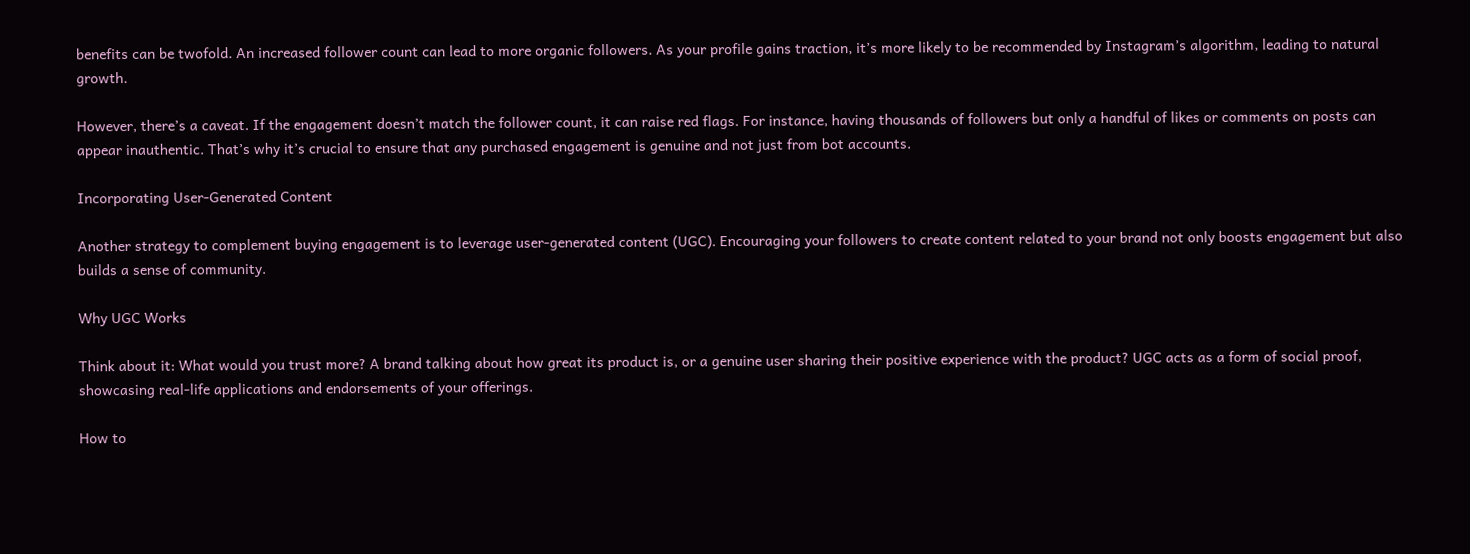benefits can be twofold. An increased follower count can lead to more organic followers. As your profile gains traction, it’s more likely to be recommended by Instagram’s algorithm, leading to natural growth.

However, there’s a caveat. If the engagement doesn’t match the follower count, it can raise red flags. For instance, having thousands of followers but only a handful of likes or comments on posts can appear inauthentic. That’s why it’s crucial to ensure that any purchased engagement is genuine and not just from bot accounts.

Incorporating User-Generated Content

Another strategy to complement buying engagement is to leverage user-generated content (UGC). Encouraging your followers to create content related to your brand not only boosts engagement but also builds a sense of community.

Why UGC Works

Think about it: What would you trust more? A brand talking about how great its product is, or a genuine user sharing their positive experience with the product? UGC acts as a form of social proof, showcasing real-life applications and endorsements of your offerings.

How to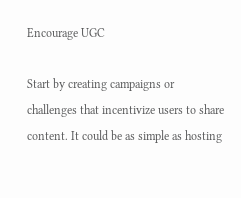Encourage UGC

Start by creating campaigns or challenges that incentivize users to share content. It could be as simple as hosting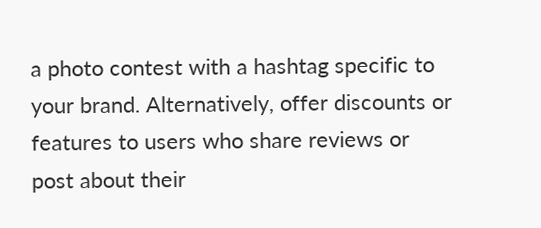a photo contest with a hashtag specific to your brand. Alternatively, offer discounts or features to users who share reviews or post about their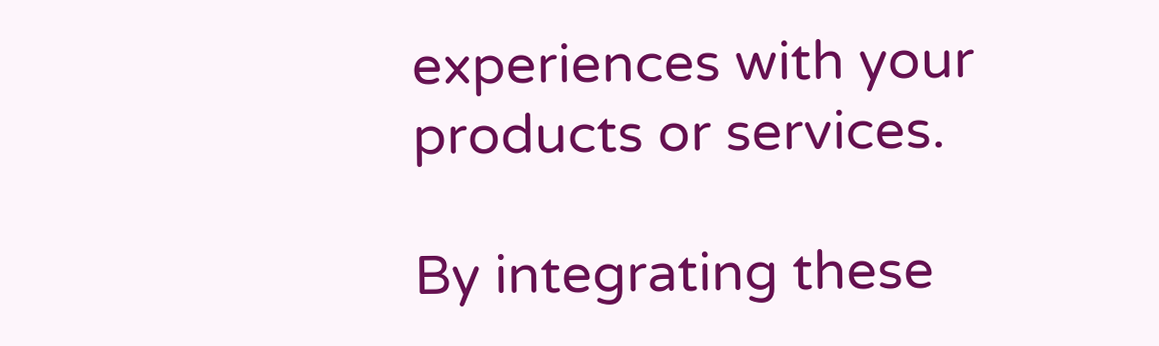experiences with your products or services.

By integrating these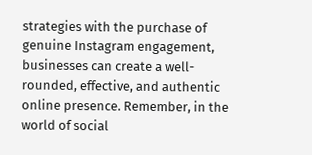strategies with the purchase of genuine Instagram engagement, businesses can create a well-rounded, effective, and authentic online presence. Remember, in the world of social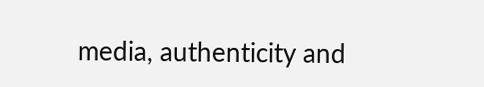media, authenticity and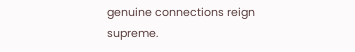genuine connections reign supreme.